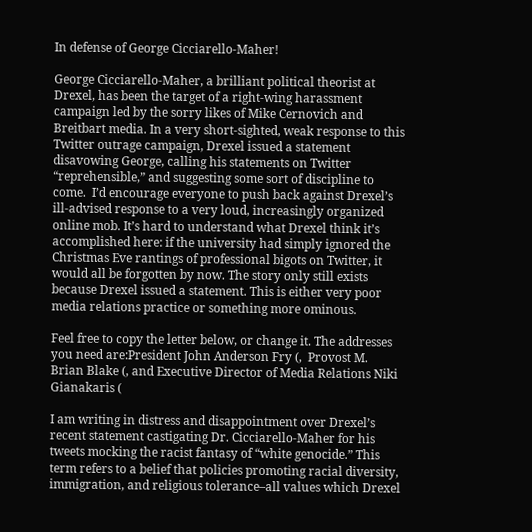In defense of George Cicciarello-Maher!

George Cicciarello-Maher, a brilliant political theorist at Drexel, has been the target of a right-wing harassment campaign led by the sorry likes of Mike Cernovich and Breitbart media. In a very short-sighted, weak response to this Twitter outrage campaign, Drexel issued a statement disavowing George, calling his statements on Twitter “reprehensible,” and suggesting some sort of discipline to come.  I’d encourage everyone to push back against Drexel’s ill-advised response to a very loud, increasingly organized online mob. It’s hard to understand what Drexel think it’s accomplished here: if the university had simply ignored the Christmas Eve rantings of professional bigots on Twitter, it would all be forgotten by now. The story only still exists because Drexel issued a statement. This is either very poor media relations practice or something more ominous.

Feel free to copy the letter below, or change it. The addresses you need are:President John Anderson Fry (,  Provost M. Brian Blake (, and Executive Director of Media Relations Niki Gianakaris (

I am writing in distress and disappointment over Drexel’s recent statement castigating Dr. Cicciarello-Maher for his tweets mocking the racist fantasy of “white genocide.” This term refers to a belief that policies promoting racial diversity, immigration, and religious tolerance–all values which Drexel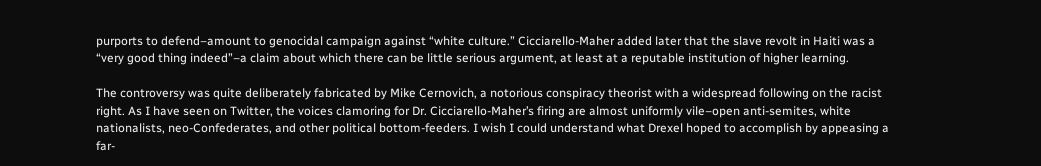purports to defend–amount to genocidal campaign against “white culture.” Cicciarello-Maher added later that the slave revolt in Haiti was a “very good thing indeed”–a claim about which there can be little serious argument, at least at a reputable institution of higher learning.

The controversy was quite deliberately fabricated by Mike Cernovich, a notorious conspiracy theorist with a widespread following on the racist right. As I have seen on Twitter, the voices clamoring for Dr. Cicciarello-Maher’s firing are almost uniformly vile–open anti-semites, white nationalists, neo-Confederates, and other political bottom-feeders. I wish I could understand what Drexel hoped to accomplish by appeasing a far-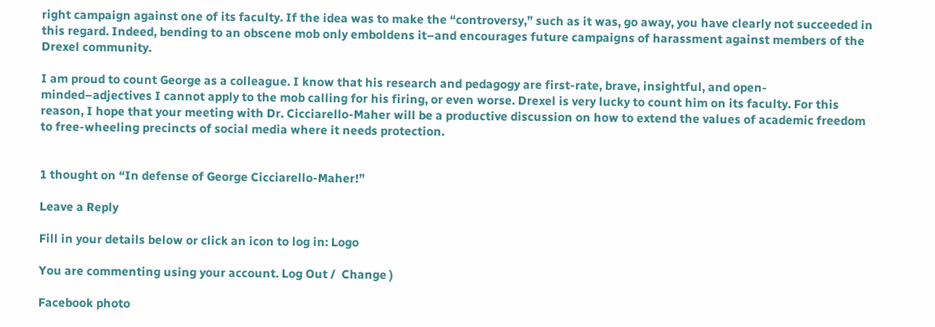right campaign against one of its faculty. If the idea was to make the “controversy,” such as it was, go away, you have clearly not succeeded in this regard. Indeed, bending to an obscene mob only emboldens it–and encourages future campaigns of harassment against members of the Drexel community.

I am proud to count George as a colleague. I know that his research and pedagogy are first-rate, brave, insightful, and open-minded–adjectives I cannot apply to the mob calling for his firing, or even worse. Drexel is very lucky to count him on its faculty. For this reason, I hope that your meeting with Dr. Cicciarello-Maher will be a productive discussion on how to extend the values of academic freedom to free-wheeling precincts of social media where it needs protection.


1 thought on “In defense of George Cicciarello-Maher!”

Leave a Reply

Fill in your details below or click an icon to log in: Logo

You are commenting using your account. Log Out /  Change )

Facebook photo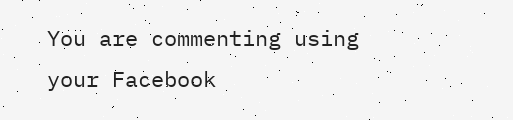You are commenting using your Facebook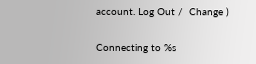account. Log Out /  Change )

Connecting to %s